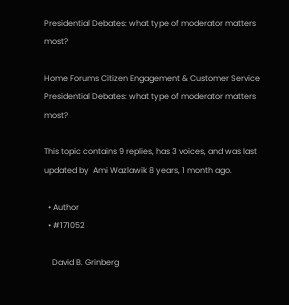Presidential Debates: what type of moderator matters most?

Home Forums Citizen Engagement & Customer Service Presidential Debates: what type of moderator matters most?

This topic contains 9 replies, has 3 voices, and was last updated by  Ami Wazlawik 8 years, 1 month ago.

  • Author
  • #171052

    David B. Grinberg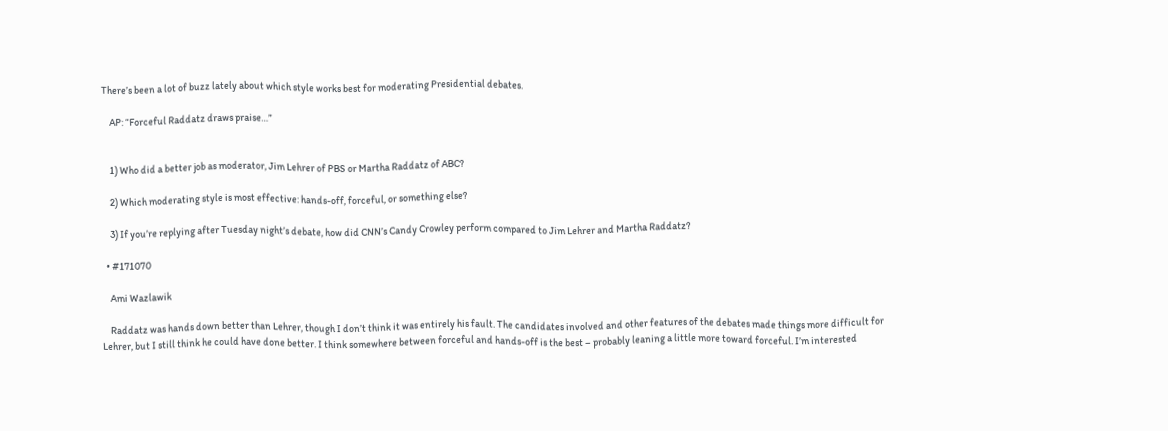There’s been a lot of buzz lately about which style works best for moderating Presidential debates.

    AP: “Forceful Raddatz draws praise…”


    1) Who did a better job as moderator, Jim Lehrer of PBS or Martha Raddatz of ABC?

    2) Which moderating style is most effective: hands-off, forceful, or something else?

    3) If you’re replying after Tuesday night’s debate, how did CNN’s Candy Crowley perform compared to Jim Lehrer and Martha Raddatz?

  • #171070

    Ami Wazlawik

    Raddatz was hands down better than Lehrer, though I don’t think it was entirely his fault. The candidates involved and other features of the debates made things more difficult for Lehrer, but I still think he could have done better. I think somewhere between forceful and hands-off is the best – probably leaning a little more toward forceful. I’m interested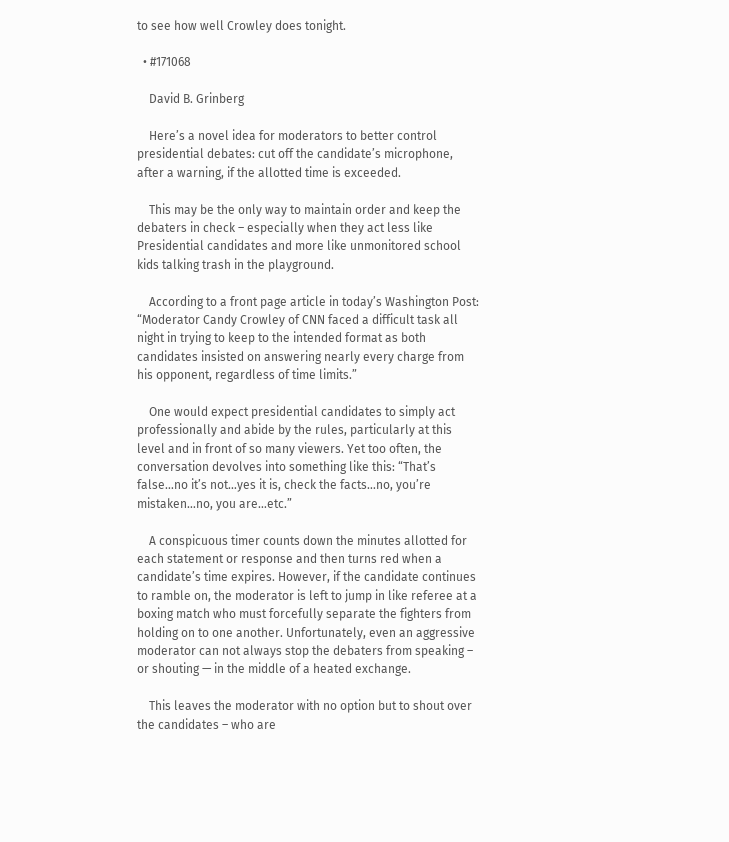to see how well Crowley does tonight.

  • #171068

    David B. Grinberg

    Here’s a novel idea for moderators to better control presidential debates: cut off the candidate’s microphone, after a warning, if the allotted time is exceeded.

    This may be the only way to maintain order and keep the debaters in check – especially when they act less like Presidential candidates and more like unmonitored school kids talking trash in the playground.

    According to a front page article in today’s Washington Post: “Moderator Candy Crowley of CNN faced a difficult task all night in trying to keep to the intended format as both candidates insisted on answering nearly every charge from his opponent, regardless of time limits.”

    One would expect presidential candidates to simply act professionally and abide by the rules, particularly at this level and in front of so many viewers. Yet too often, the conversation devolves into something like this: “That’s false…no it’s not…yes it is, check the facts…no, you’re mistaken…no, you are…etc.”

    A conspicuous timer counts down the minutes allotted for each statement or response and then turns red when a candidate’s time expires. However, if the candidate continues to ramble on, the moderator is left to jump in like referee at a boxing match who must forcefully separate the fighters from holding on to one another. Unfortunately, even an aggressive moderator can not always stop the debaters from speaking – or shouting — in the middle of a heated exchange.

    This leaves the moderator with no option but to shout over the candidates – who are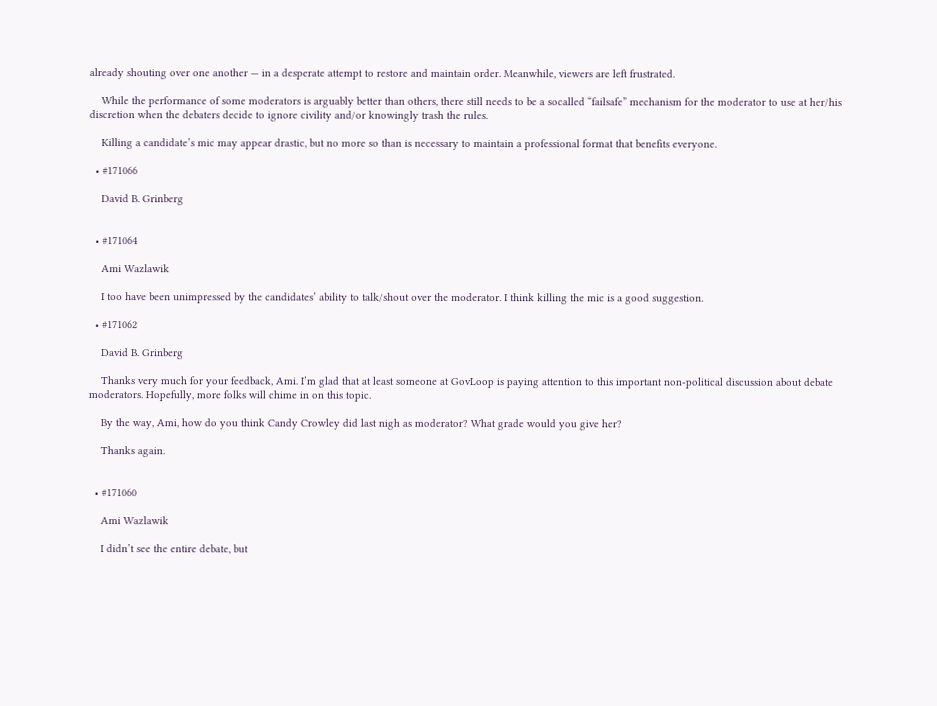already shouting over one another — in a desperate attempt to restore and maintain order. Meanwhile, viewers are left frustrated.

    While the performance of some moderators is arguably better than others, there still needs to be a socalled “failsafe” mechanism for the moderator to use at her/his discretion when the debaters decide to ignore civility and/or knowingly trash the rules.

    Killing a candidate’s mic may appear drastic, but no more so than is necessary to maintain a professional format that benefits everyone.

  • #171066

    David B. Grinberg


  • #171064

    Ami Wazlawik

    I too have been unimpressed by the candidates’ ability to talk/shout over the moderator. I think killing the mic is a good suggestion.

  • #171062

    David B. Grinberg

    Thanks very much for your feedback, Ami. I’m glad that at least someone at GovLoop is paying attention to this important non-political discussion about debate moderators. Hopefully, more folks will chime in on this topic.

    By the way, Ami, how do you think Candy Crowley did last nigh as moderator? What grade would you give her?

    Thanks again.


  • #171060

    Ami Wazlawik

    I didn’t see the entire debate, but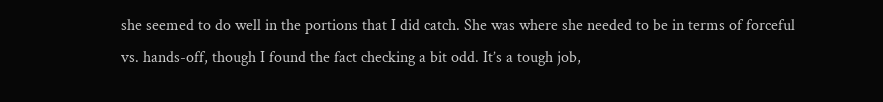she seemed to do well in the portions that I did catch. She was where she needed to be in terms of forceful vs. hands-off, though I found the fact checking a bit odd. It’s a tough job,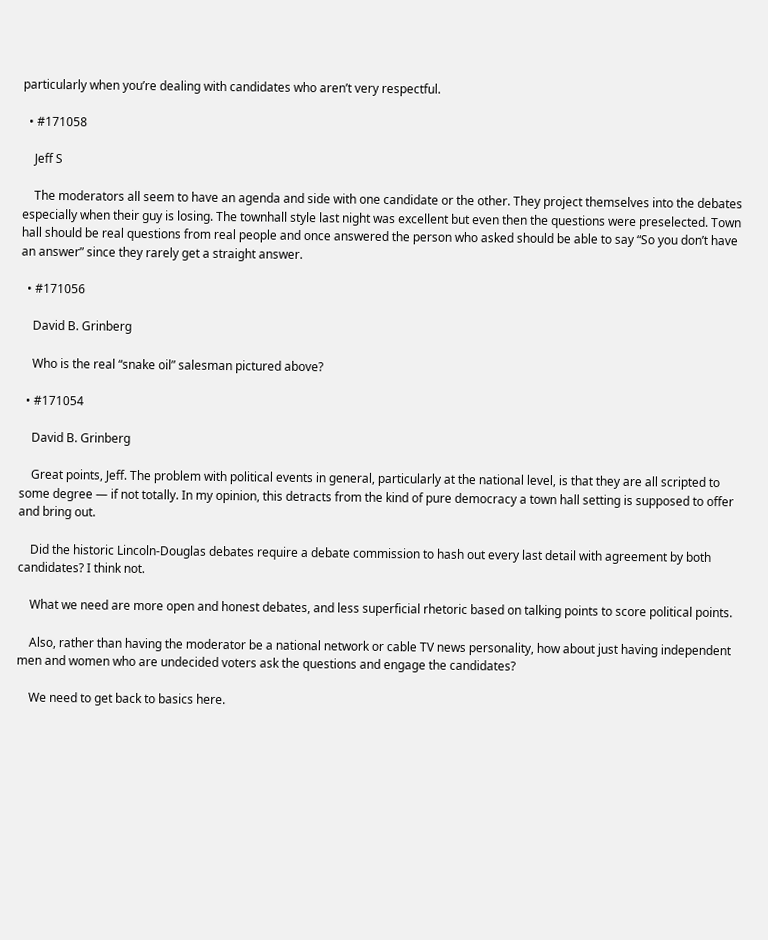particularly when you’re dealing with candidates who aren’t very respectful.

  • #171058

    Jeff S

    The moderators all seem to have an agenda and side with one candidate or the other. They project themselves into the debates especially when their guy is losing. The townhall style last night was excellent but even then the questions were preselected. Town hall should be real questions from real people and once answered the person who asked should be able to say “So you don’t have an answer” since they rarely get a straight answer.

  • #171056

    David B. Grinberg

    Who is the real “snake oil” salesman pictured above?

  • #171054

    David B. Grinberg

    Great points, Jeff. The problem with political events in general, particularly at the national level, is that they are all scripted to some degree — if not totally. In my opinion, this detracts from the kind of pure democracy a town hall setting is supposed to offer and bring out.

    Did the historic Lincoln-Douglas debates require a debate commission to hash out every last detail with agreement by both candidates? I think not.

    What we need are more open and honest debates, and less superficial rhetoric based on talking points to score political points.

    Also, rather than having the moderator be a national network or cable TV news personality, how about just having independent men and women who are undecided voters ask the questions and engage the candidates?

    We need to get back to basics here.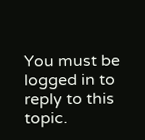You must be logged in to reply to this topic.